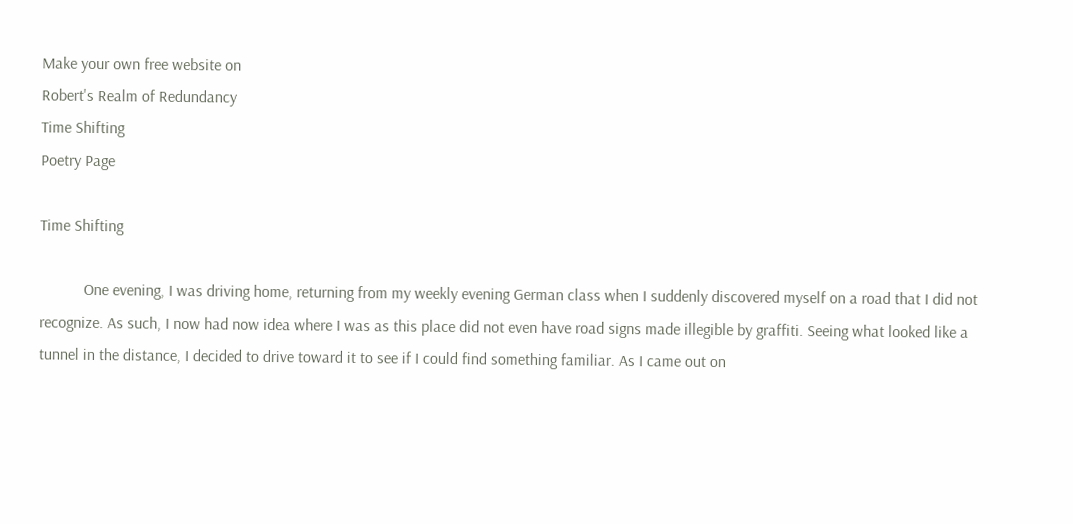Make your own free website on
Robert's Realm of Redundancy
Time Shifting
Poetry Page

Time Shifting

           One evening, I was driving home, returning from my weekly evening German class when I suddenly discovered myself on a road that I did not recognize. As such, I now had now idea where I was as this place did not even have road signs made illegible by graffiti. Seeing what looked like a tunnel in the distance, I decided to drive toward it to see if I could find something familiar. As I came out on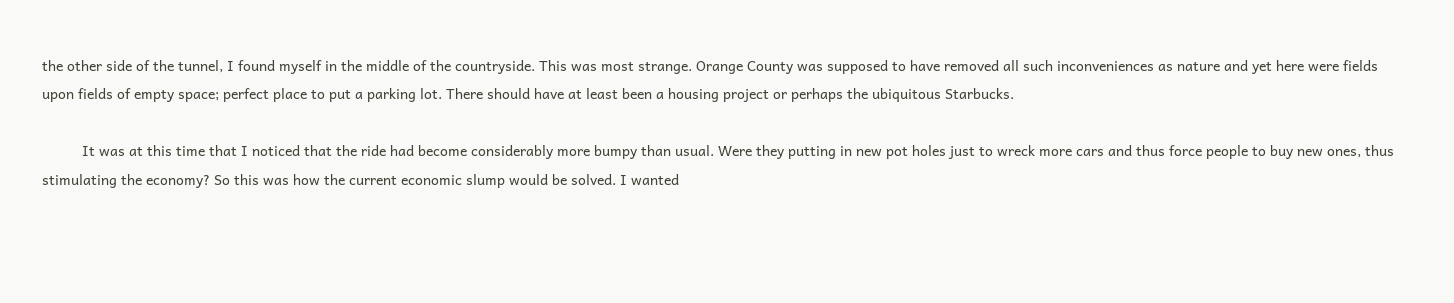the other side of the tunnel, I found myself in the middle of the countryside. This was most strange. Orange County was supposed to have removed all such inconveniences as nature and yet here were fields upon fields of empty space; perfect place to put a parking lot. There should have at least been a housing project or perhaps the ubiquitous Starbucks.

          It was at this time that I noticed that the ride had become considerably more bumpy than usual. Were they putting in new pot holes just to wreck more cars and thus force people to buy new ones, thus stimulating the economy? So this was how the current economic slump would be solved. I wanted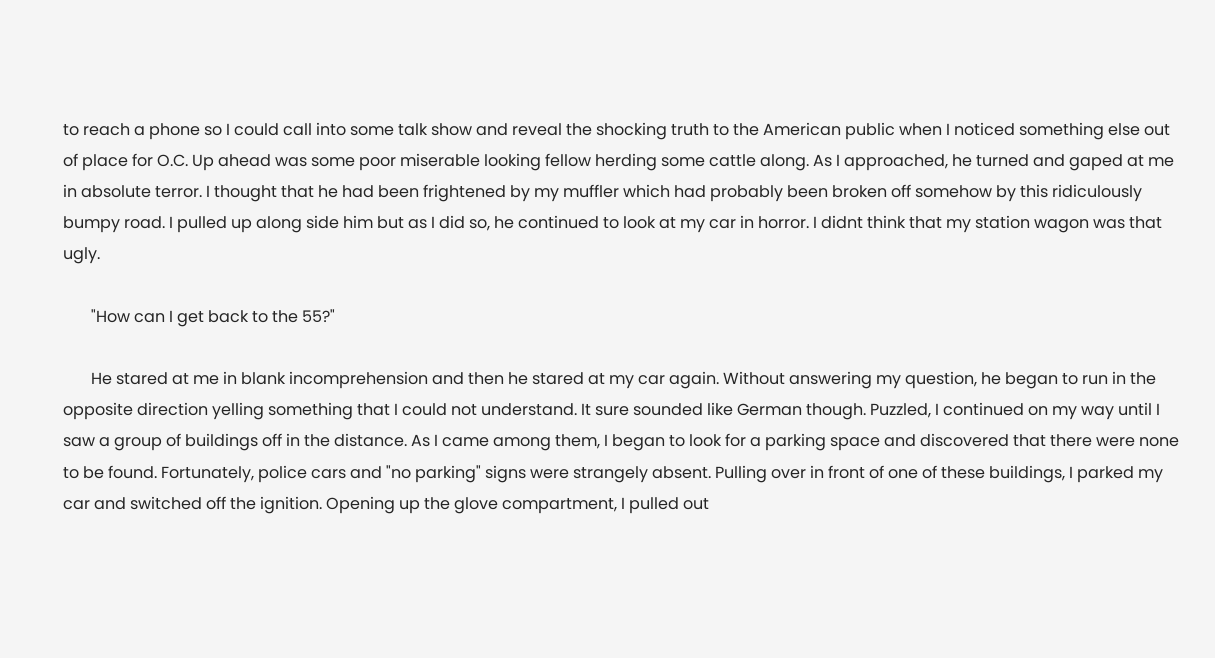to reach a phone so I could call into some talk show and reveal the shocking truth to the American public when I noticed something else out of place for O.C. Up ahead was some poor miserable looking fellow herding some cattle along. As I approached, he turned and gaped at me in absolute terror. I thought that he had been frightened by my muffler which had probably been broken off somehow by this ridiculously bumpy road. I pulled up along side him but as I did so, he continued to look at my car in horror. I didnt think that my station wagon was that ugly.

       "How can I get back to the 55?"

       He stared at me in blank incomprehension and then he stared at my car again. Without answering my question, he began to run in the opposite direction yelling something that I could not understand. It sure sounded like German though. Puzzled, I continued on my way until I saw a group of buildings off in the distance. As I came among them, I began to look for a parking space and discovered that there were none to be found. Fortunately, police cars and "no parking" signs were strangely absent. Pulling over in front of one of these buildings, I parked my car and switched off the ignition. Opening up the glove compartment, I pulled out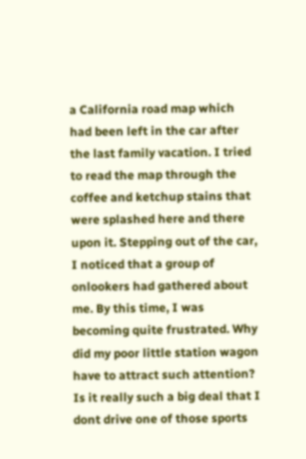a California road map which had been left in the car after the last family vacation. I tried to read the map through the coffee and ketchup stains that were splashed here and there upon it. Stepping out of the car, I noticed that a group of onlookers had gathered about me. By this time, I was becoming quite frustrated. Why did my poor little station wagon have to attract such attention? Is it really such a big deal that I dont drive one of those sports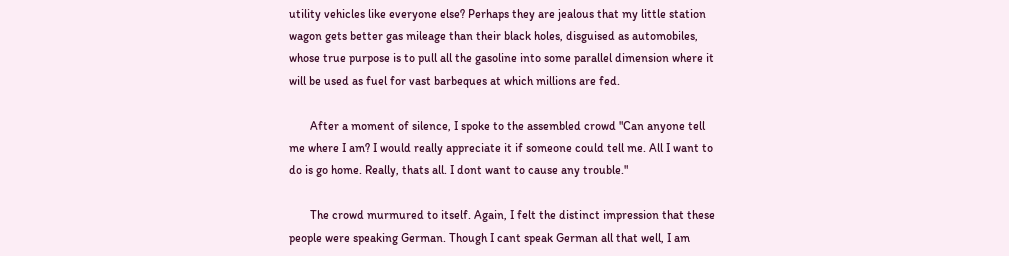utility vehicles like everyone else? Perhaps they are jealous that my little station wagon gets better gas mileage than their black holes, disguised as automobiles, whose true purpose is to pull all the gasoline into some parallel dimension where it will be used as fuel for vast barbeques at which millions are fed.

       After a moment of silence, I spoke to the assembled crowd "Can anyone tell me where I am? I would really appreciate it if someone could tell me. All I want to do is go home. Really, thats all. I dont want to cause any trouble."

       The crowd murmured to itself. Again, I felt the distinct impression that these people were speaking German. Though I cant speak German all that well, I am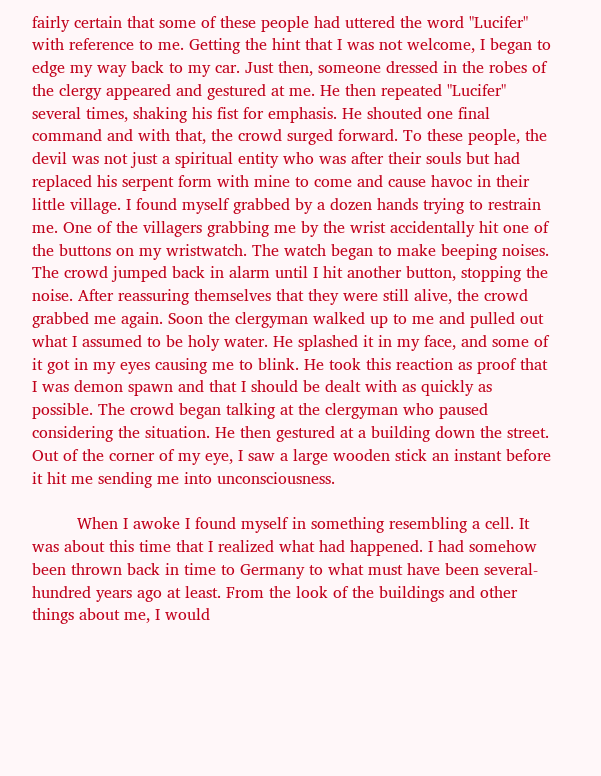fairly certain that some of these people had uttered the word "Lucifer" with reference to me. Getting the hint that I was not welcome, I began to edge my way back to my car. Just then, someone dressed in the robes of the clergy appeared and gestured at me. He then repeated "Lucifer" several times, shaking his fist for emphasis. He shouted one final command and with that, the crowd surged forward. To these people, the devil was not just a spiritual entity who was after their souls but had replaced his serpent form with mine to come and cause havoc in their little village. I found myself grabbed by a dozen hands trying to restrain me. One of the villagers grabbing me by the wrist accidentally hit one of the buttons on my wristwatch. The watch began to make beeping noises. The crowd jumped back in alarm until I hit another button, stopping the noise. After reassuring themselves that they were still alive, the crowd grabbed me again. Soon the clergyman walked up to me and pulled out what I assumed to be holy water. He splashed it in my face, and some of it got in my eyes causing me to blink. He took this reaction as proof that I was demon spawn and that I should be dealt with as quickly as possible. The crowd began talking at the clergyman who paused considering the situation. He then gestured at a building down the street. Out of the corner of my eye, I saw a large wooden stick an instant before it hit me sending me into unconsciousness.

         When I awoke I found myself in something resembling a cell. It was about this time that I realized what had happened. I had somehow been thrown back in time to Germany to what must have been several-hundred years ago at least. From the look of the buildings and other things about me, I would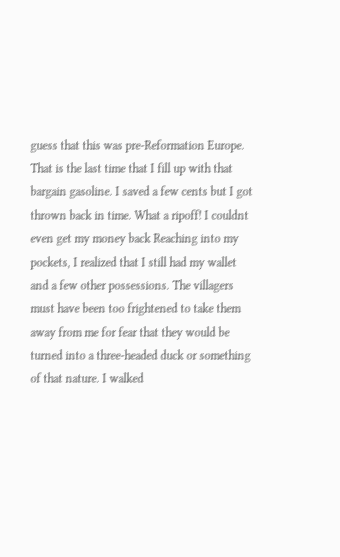guess that this was pre-Reformation Europe. That is the last time that I fill up with that bargain gasoline. I saved a few cents but I got thrown back in time. What a ripoff! I couldnt even get my money back Reaching into my pockets, I realized that I still had my wallet and a few other possessions. The villagers must have been too frightened to take them away from me for fear that they would be turned into a three-headed duck or something of that nature. I walked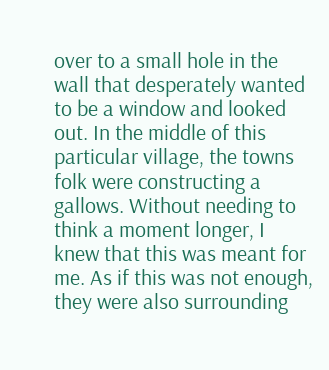over to a small hole in the wall that desperately wanted to be a window and looked out. In the middle of this particular village, the towns folk were constructing a gallows. Without needing to think a moment longer, I knew that this was meant for me. As if this was not enough, they were also surrounding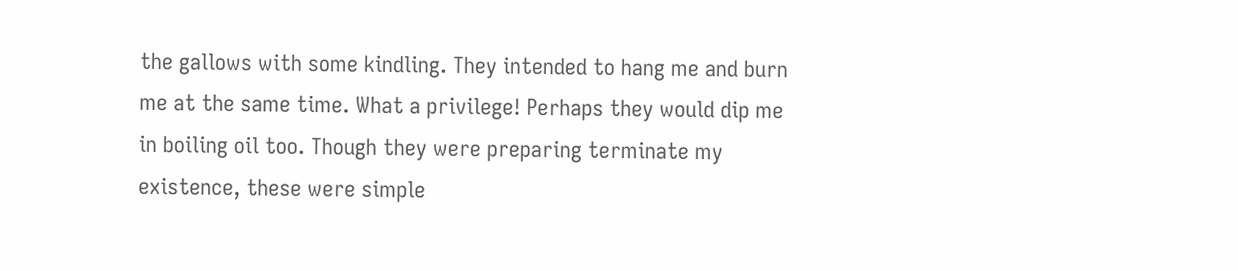the gallows with some kindling. They intended to hang me and burn me at the same time. What a privilege! Perhaps they would dip me in boiling oil too. Though they were preparing terminate my existence, these were simple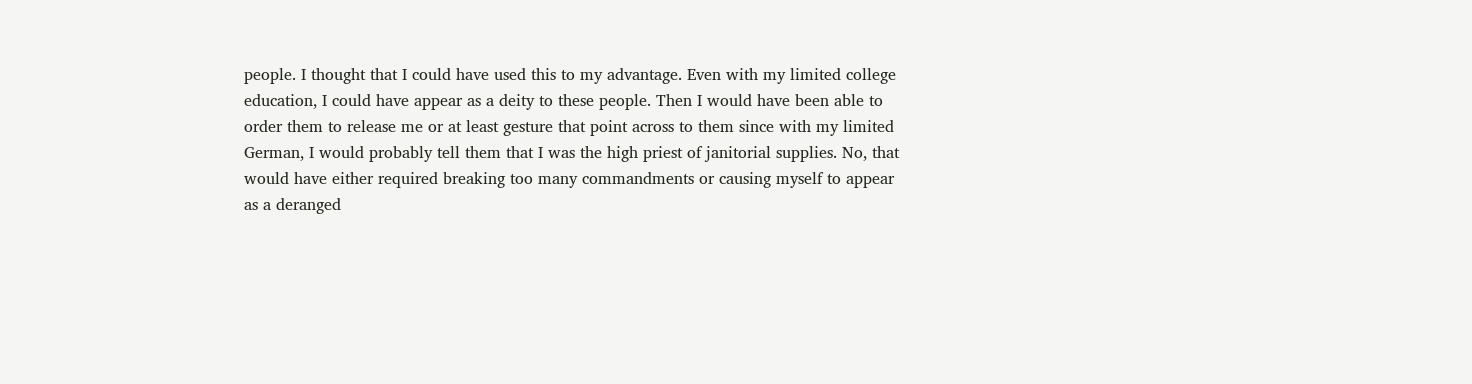people. I thought that I could have used this to my advantage. Even with my limited college education, I could have appear as a deity to these people. Then I would have been able to order them to release me or at least gesture that point across to them since with my limited German, I would probably tell them that I was the high priest of janitorial supplies. No, that would have either required breaking too many commandments or causing myself to appear as a deranged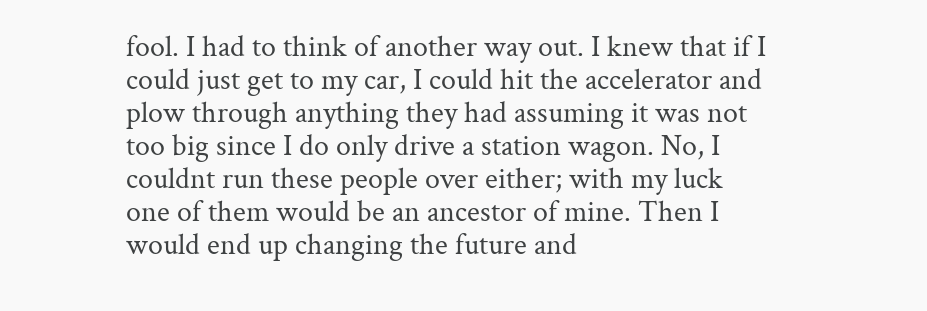fool. I had to think of another way out. I knew that if I could just get to my car, I could hit the accelerator and plow through anything they had assuming it was not too big since I do only drive a station wagon. No, I couldnt run these people over either; with my luck one of them would be an ancestor of mine. Then I would end up changing the future and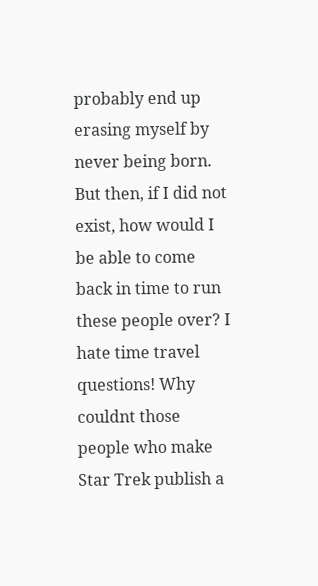probably end up erasing myself by never being born. But then, if I did not exist, how would I be able to come back in time to run these people over? I hate time travel questions! Why couldnt those people who make Star Trek publish a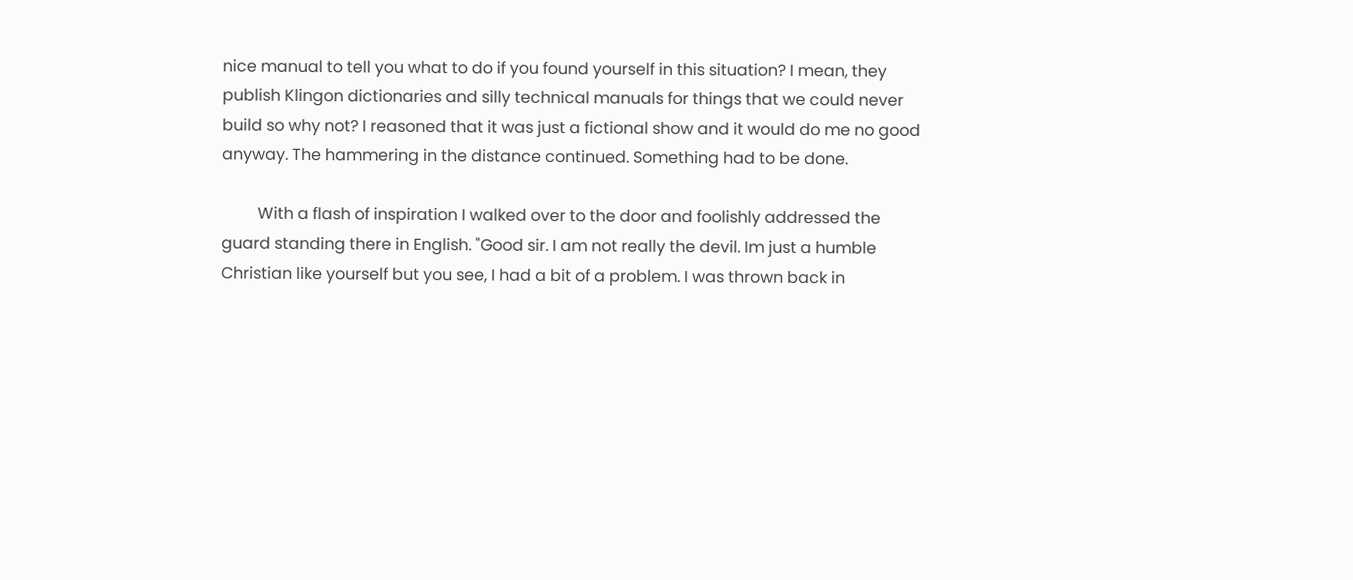nice manual to tell you what to do if you found yourself in this situation? I mean, they publish Klingon dictionaries and silly technical manuals for things that we could never build so why not? I reasoned that it was just a fictional show and it would do me no good anyway. The hammering in the distance continued. Something had to be done.

         With a flash of inspiration I walked over to the door and foolishly addressed the guard standing there in English. "Good sir. I am not really the devil. Im just a humble Christian like yourself but you see, I had a bit of a problem. I was thrown back in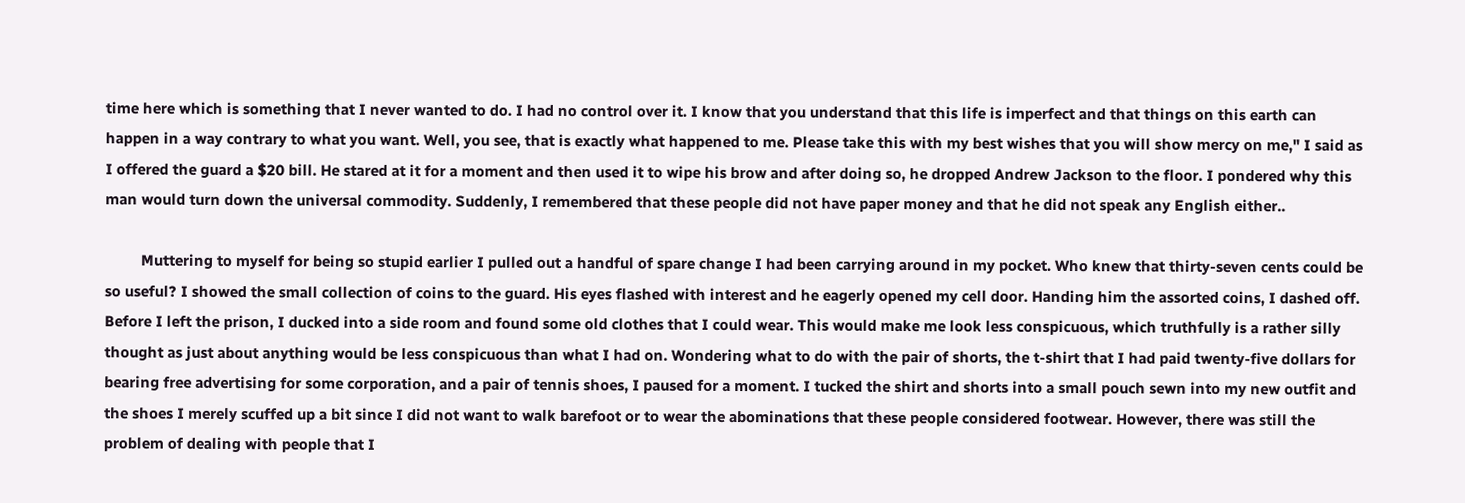time here which is something that I never wanted to do. I had no control over it. I know that you understand that this life is imperfect and that things on this earth can happen in a way contrary to what you want. Well, you see, that is exactly what happened to me. Please take this with my best wishes that you will show mercy on me," I said as I offered the guard a $20 bill. He stared at it for a moment and then used it to wipe his brow and after doing so, he dropped Andrew Jackson to the floor. I pondered why this man would turn down the universal commodity. Suddenly, I remembered that these people did not have paper money and that he did not speak any English either..

         Muttering to myself for being so stupid earlier I pulled out a handful of spare change I had been carrying around in my pocket. Who knew that thirty-seven cents could be so useful? I showed the small collection of coins to the guard. His eyes flashed with interest and he eagerly opened my cell door. Handing him the assorted coins, I dashed off. Before I left the prison, I ducked into a side room and found some old clothes that I could wear. This would make me look less conspicuous, which truthfully is a rather silly thought as just about anything would be less conspicuous than what I had on. Wondering what to do with the pair of shorts, the t-shirt that I had paid twenty-five dollars for bearing free advertising for some corporation, and a pair of tennis shoes, I paused for a moment. I tucked the shirt and shorts into a small pouch sewn into my new outfit and the shoes I merely scuffed up a bit since I did not want to walk barefoot or to wear the abominations that these people considered footwear. However, there was still the problem of dealing with people that I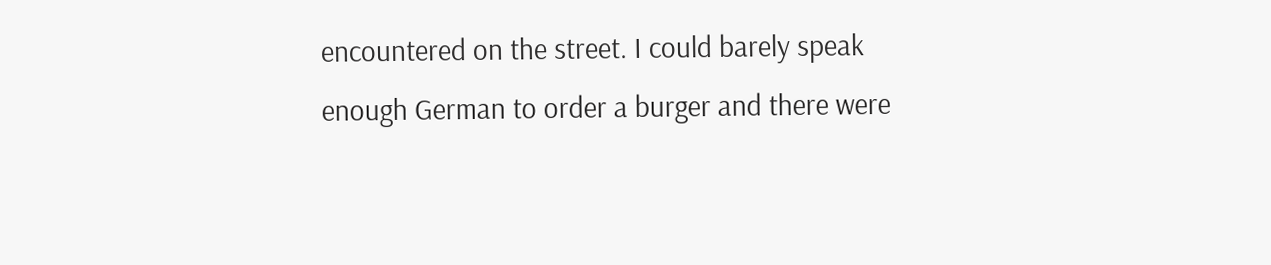encountered on the street. I could barely speak enough German to order a burger and there were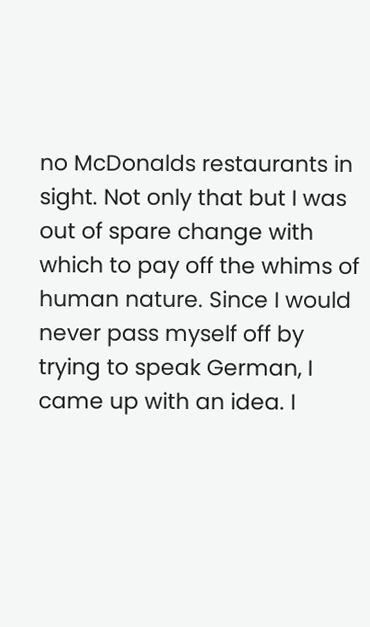no McDonalds restaurants in sight. Not only that but I was out of spare change with which to pay off the whims of human nature. Since I would never pass myself off by trying to speak German, I came up with an idea. I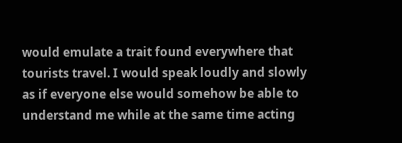would emulate a trait found everywhere that tourists travel. I would speak loudly and slowly as if everyone else would somehow be able to understand me while at the same time acting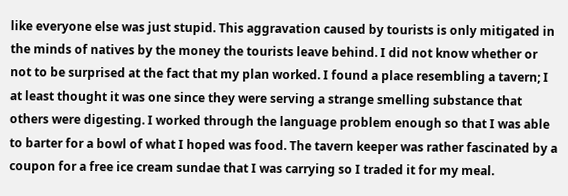like everyone else was just stupid. This aggravation caused by tourists is only mitigated in the minds of natives by the money the tourists leave behind. I did not know whether or not to be surprised at the fact that my plan worked. I found a place resembling a tavern; I at least thought it was one since they were serving a strange smelling substance that others were digesting. I worked through the language problem enough so that I was able to barter for a bowl of what I hoped was food. The tavern keeper was rather fascinated by a coupon for a free ice cream sundae that I was carrying so I traded it for my meal.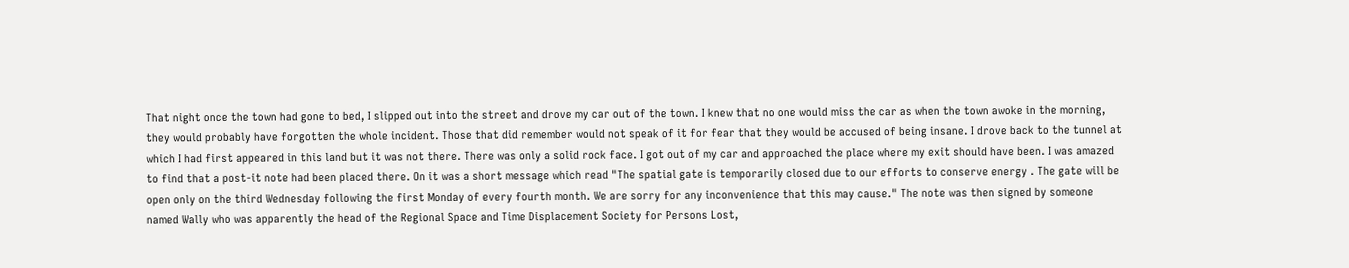That night once the town had gone to bed, I slipped out into the street and drove my car out of the town. I knew that no one would miss the car as when the town awoke in the morning, they would probably have forgotten the whole incident. Those that did remember would not speak of it for fear that they would be accused of being insane. I drove back to the tunnel at which I had first appeared in this land but it was not there. There was only a solid rock face. I got out of my car and approached the place where my exit should have been. I was amazed to find that a post-it note had been placed there. On it was a short message which read "The spatial gate is temporarily closed due to our efforts to conserve energy . The gate will be open only on the third Wednesday following the first Monday of every fourth month. We are sorry for any inconvenience that this may cause." The note was then signed by someone named Wally who was apparently the head of the Regional Space and Time Displacement Society for Persons Lost,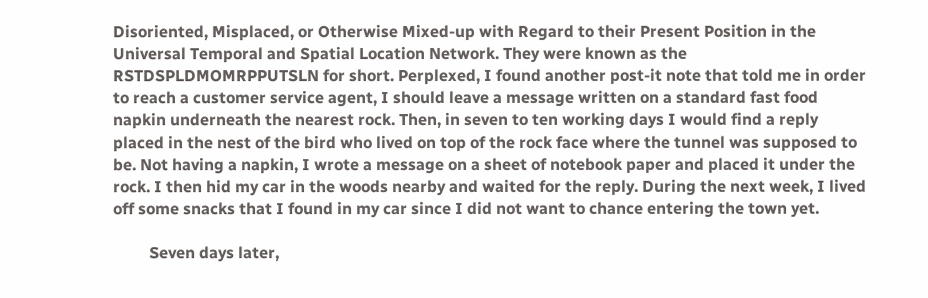Disoriented, Misplaced, or Otherwise Mixed-up with Regard to their Present Position in the Universal Temporal and Spatial Location Network. They were known as the RSTDSPLDMOMRPPUTSLN for short. Perplexed, I found another post-it note that told me in order to reach a customer service agent, I should leave a message written on a standard fast food napkin underneath the nearest rock. Then, in seven to ten working days I would find a reply placed in the nest of the bird who lived on top of the rock face where the tunnel was supposed to be. Not having a napkin, I wrote a message on a sheet of notebook paper and placed it under the rock. I then hid my car in the woods nearby and waited for the reply. During the next week, I lived off some snacks that I found in my car since I did not want to chance entering the town yet.

         Seven days later,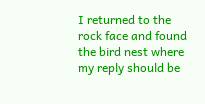I returned to the rock face and found the bird nest where my reply should be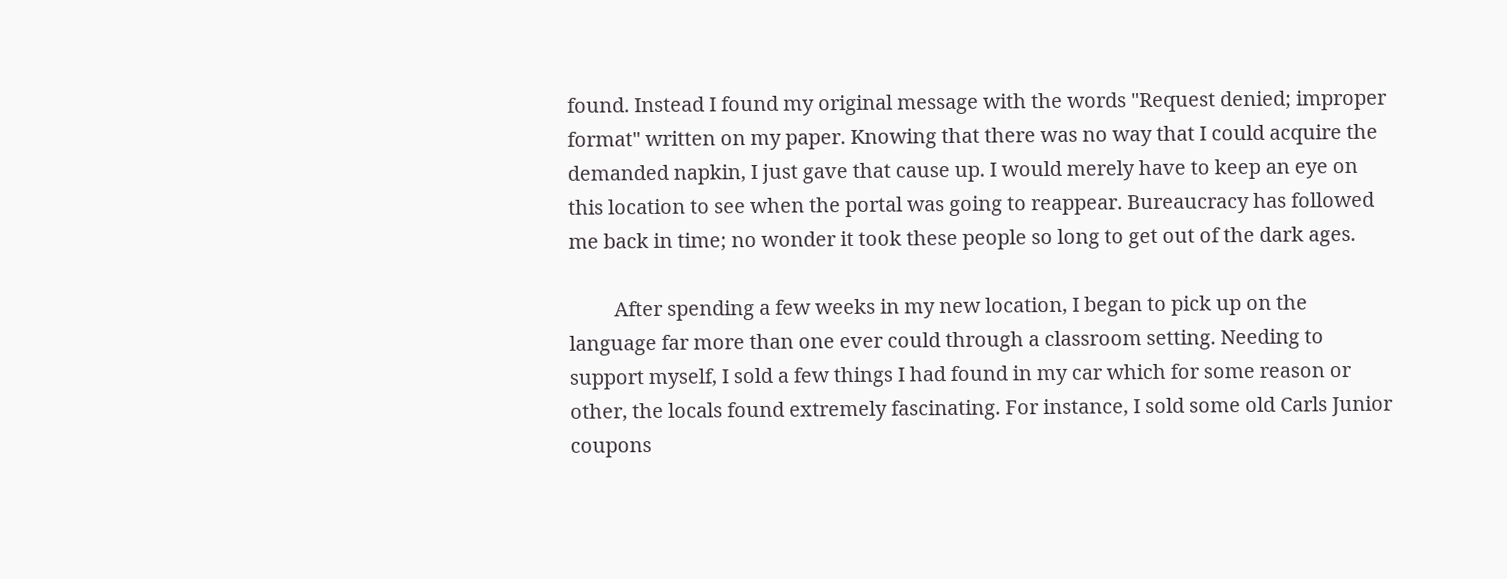found. Instead I found my original message with the words "Request denied; improper format" written on my paper. Knowing that there was no way that I could acquire the demanded napkin, I just gave that cause up. I would merely have to keep an eye on this location to see when the portal was going to reappear. Bureaucracy has followed me back in time; no wonder it took these people so long to get out of the dark ages.

         After spending a few weeks in my new location, I began to pick up on the language far more than one ever could through a classroom setting. Needing to support myself, I sold a few things I had found in my car which for some reason or other, the locals found extremely fascinating. For instance, I sold some old Carls Junior coupons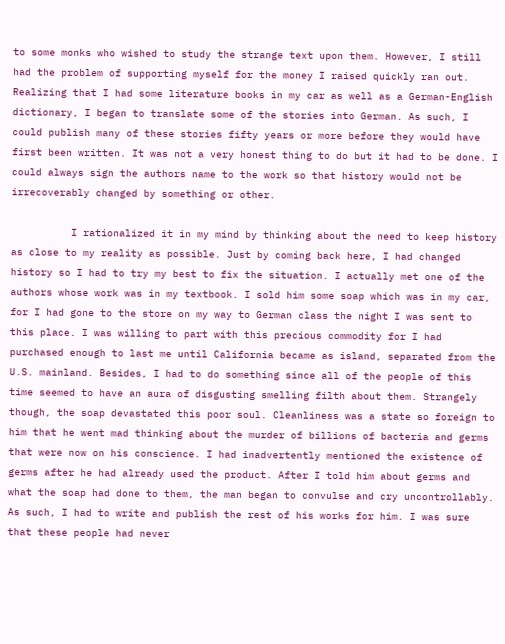to some monks who wished to study the strange text upon them. However, I still had the problem of supporting myself for the money I raised quickly ran out. Realizing that I had some literature books in my car as well as a German-English dictionary, I began to translate some of the stories into German. As such, I could publish many of these stories fifty years or more before they would have first been written. It was not a very honest thing to do but it had to be done. I could always sign the authors name to the work so that history would not be irrecoverably changed by something or other.

          I rationalized it in my mind by thinking about the need to keep history as close to my reality as possible. Just by coming back here, I had changed history so I had to try my best to fix the situation. I actually met one of the authors whose work was in my textbook. I sold him some soap which was in my car, for I had gone to the store on my way to German class the night I was sent to this place. I was willing to part with this precious commodity for I had purchased enough to last me until California became as island, separated from the U.S. mainland. Besides, I had to do something since all of the people of this time seemed to have an aura of disgusting smelling filth about them. Strangely though, the soap devastated this poor soul. Cleanliness was a state so foreign to him that he went mad thinking about the murder of billions of bacteria and germs that were now on his conscience. I had inadvertently mentioned the existence of germs after he had already used the product. After I told him about germs and what the soap had done to them, the man began to convulse and cry uncontrollably. As such, I had to write and publish the rest of his works for him. I was sure that these people had never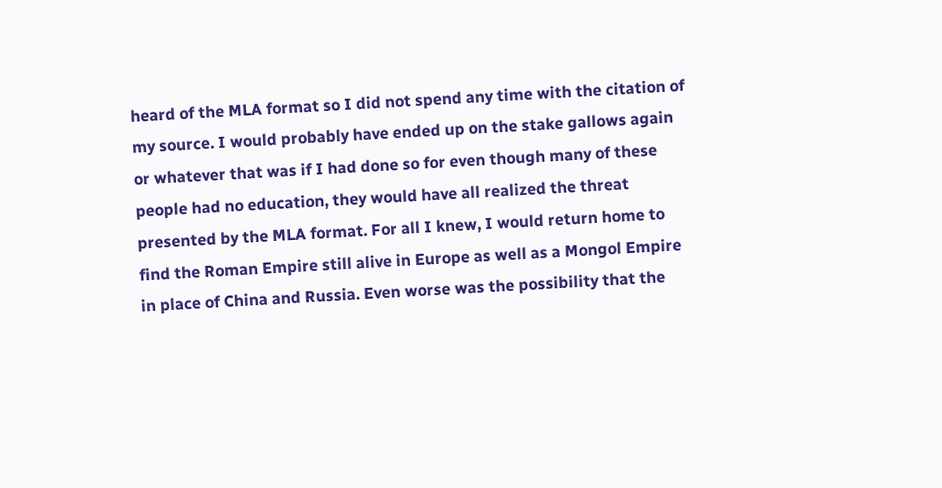heard of the MLA format so I did not spend any time with the citation of my source. I would probably have ended up on the stake gallows again or whatever that was if I had done so for even though many of these people had no education, they would have all realized the threat presented by the MLA format. For all I knew, I would return home to find the Roman Empire still alive in Europe as well as a Mongol Empire in place of China and Russia. Even worse was the possibility that the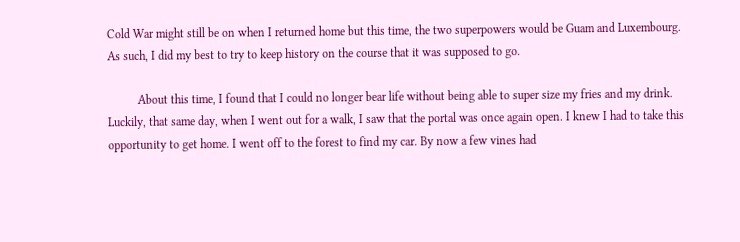Cold War might still be on when I returned home but this time, the two superpowers would be Guam and Luxembourg. As such, I did my best to try to keep history on the course that it was supposed to go.

          About this time, I found that I could no longer bear life without being able to super size my fries and my drink. Luckily, that same day, when I went out for a walk, I saw that the portal was once again open. I knew I had to take this opportunity to get home. I went off to the forest to find my car. By now a few vines had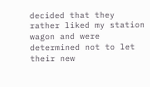decided that they rather liked my station wagon and were determined not to let their new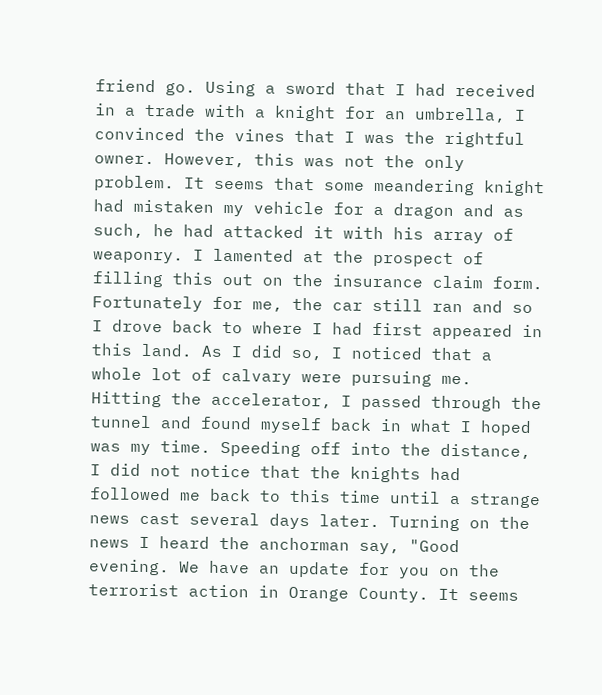friend go. Using a sword that I had received in a trade with a knight for an umbrella, I convinced the vines that I was the rightful owner. However, this was not the only problem. It seems that some meandering knight had mistaken my vehicle for a dragon and as such, he had attacked it with his array of weaponry. I lamented at the prospect of filling this out on the insurance claim form. Fortunately for me, the car still ran and so I drove back to where I had first appeared in this land. As I did so, I noticed that a whole lot of calvary were pursuing me. Hitting the accelerator, I passed through the tunnel and found myself back in what I hoped was my time. Speeding off into the distance, I did not notice that the knights had followed me back to this time until a strange news cast several days later. Turning on the news I heard the anchorman say, "Good evening. We have an update for you on the terrorist action in Orange County. It seems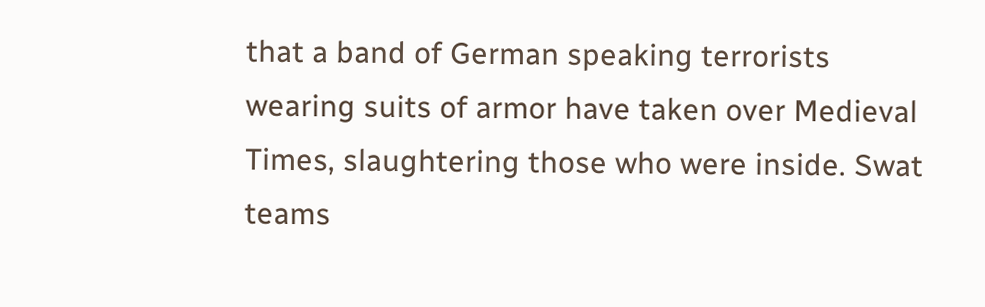that a band of German speaking terrorists wearing suits of armor have taken over Medieval Times, slaughtering those who were inside. Swat teams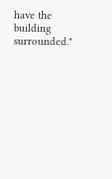have the building surrounded."